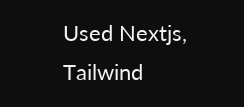Used Nextjs, Tailwind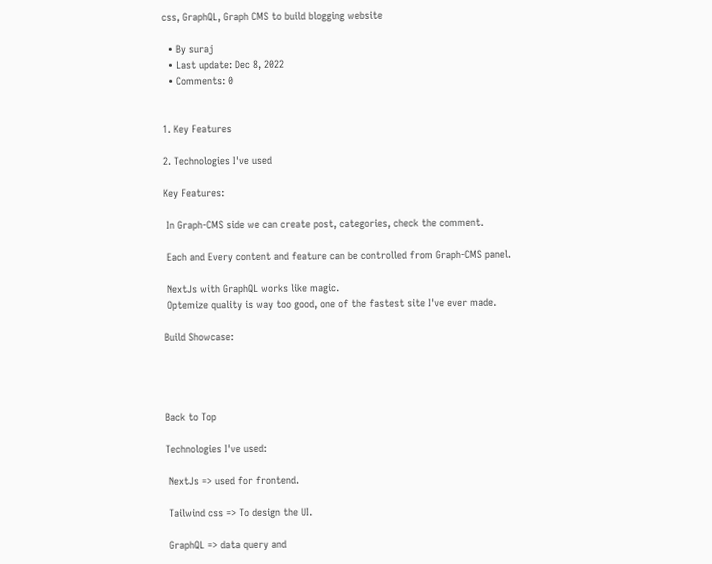css, GraphQL, Graph CMS to build blogging website

  • By suraj
  • Last update: Dec 8, 2022
  • Comments: 0


1. Key Features

2. Technologies I've used

Key Features:

 In Graph-CMS side we can create post, categories, check the comment.

 Each and Every content and feature can be controlled from Graph-CMS panel.

 NextJs with GraphQL works like magic.
 Optemize quality is way too good, one of the fastest site I've ever made.

Build Showcase:




Back to Top

Technologies I've used:

 NextJs => used for frontend.

 Tailwind css => To design the UI.

 GraphQL => data query and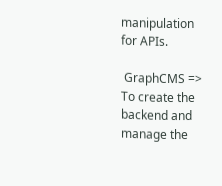manipulation for APIs.

 GraphCMS => To create the backend and manage the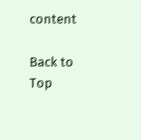content

Back to Top